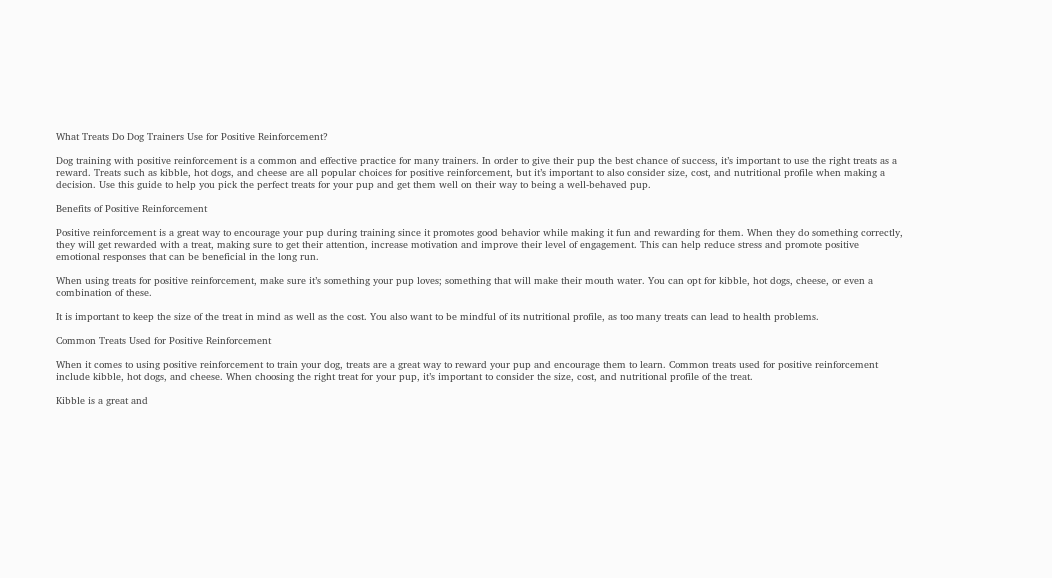What Treats Do Dog Trainers Use for Positive Reinforcement?

Dog training with positive reinforcement is a common and effective practice for many trainers. In order to give their pup the best chance of success, it’s important to use the right treats as a reward. Treats such as kibble, hot dogs, and cheese are all popular choices for positive reinforcement, but it’s important to also consider size, cost, and nutritional profile when making a decision. Use this guide to help you pick the perfect treats for your pup and get them well on their way to being a well-behaved pup.

Benefits of Positive Reinforcement

Positive reinforcement is a great way to encourage your pup during training since it promotes good behavior while making it fun and rewarding for them. When they do something correctly, they will get rewarded with a treat, making sure to get their attention, increase motivation and improve their level of engagement. This can help reduce stress and promote positive emotional responses that can be beneficial in the long run.

When using treats for positive reinforcement, make sure it’s something your pup loves; something that will make their mouth water. You can opt for kibble, hot dogs, cheese, or even a combination of these.

It is important to keep the size of the treat in mind as well as the cost. You also want to be mindful of its nutritional profile, as too many treats can lead to health problems.

Common Treats Used for Positive Reinforcement

When it comes to using positive reinforcement to train your dog, treats are a great way to reward your pup and encourage them to learn. Common treats used for positive reinforcement include kibble, hot dogs, and cheese. When choosing the right treat for your pup, it’s important to consider the size, cost, and nutritional profile of the treat.

Kibble is a great and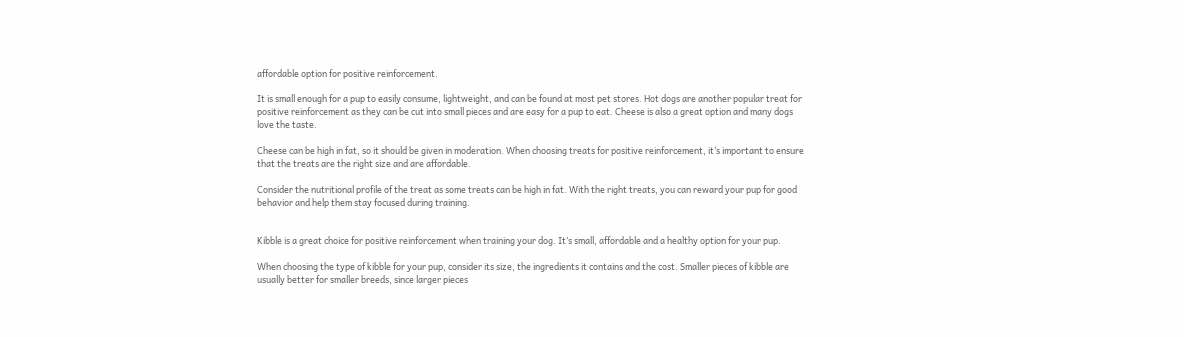affordable option for positive reinforcement.

It is small enough for a pup to easily consume, lightweight, and can be found at most pet stores. Hot dogs are another popular treat for positive reinforcement as they can be cut into small pieces and are easy for a pup to eat. Cheese is also a great option and many dogs love the taste.

Cheese can be high in fat, so it should be given in moderation. When choosing treats for positive reinforcement, it’s important to ensure that the treats are the right size and are affordable.

Consider the nutritional profile of the treat as some treats can be high in fat. With the right treats, you can reward your pup for good behavior and help them stay focused during training.


Kibble is a great choice for positive reinforcement when training your dog. It’s small, affordable and a healthy option for your pup.

When choosing the type of kibble for your pup, consider its size, the ingredients it contains and the cost. Smaller pieces of kibble are usually better for smaller breeds, since larger pieces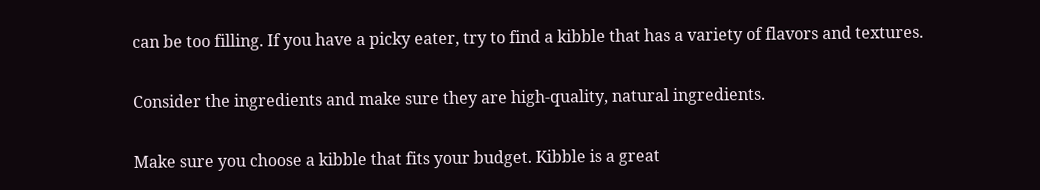can be too filling. If you have a picky eater, try to find a kibble that has a variety of flavors and textures.

Consider the ingredients and make sure they are high-quality, natural ingredients.

Make sure you choose a kibble that fits your budget. Kibble is a great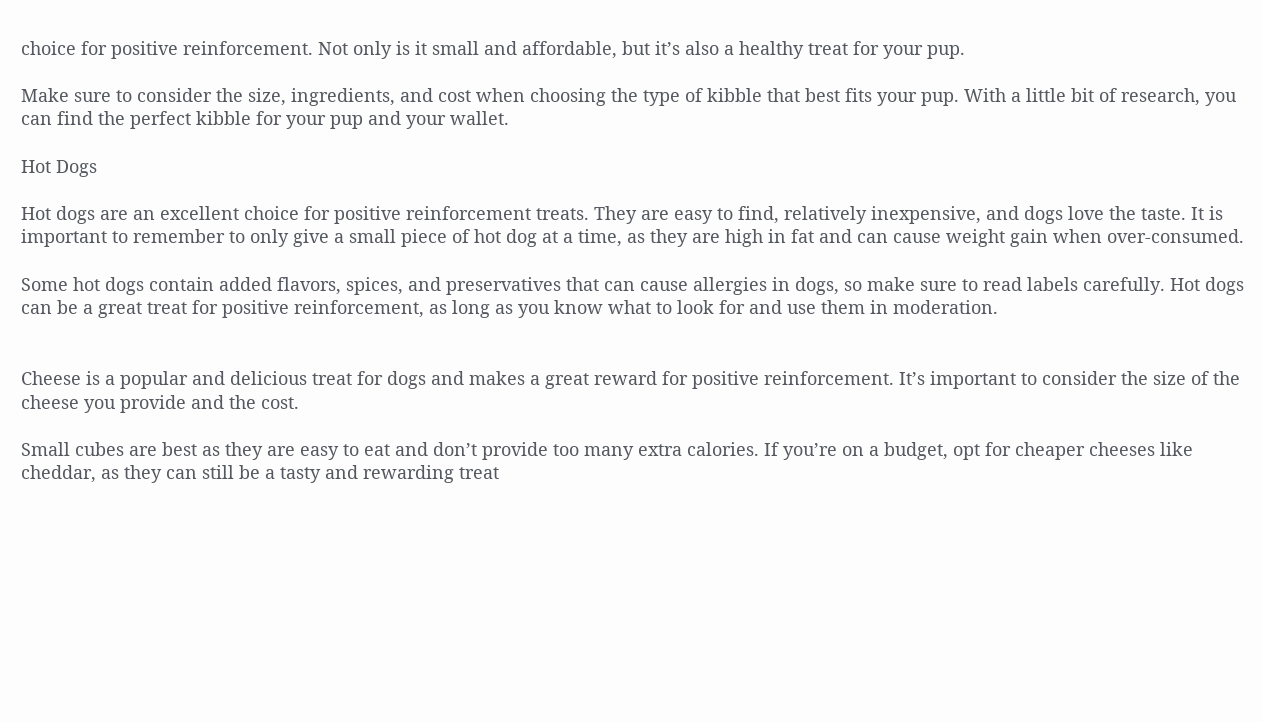choice for positive reinforcement. Not only is it small and affordable, but it’s also a healthy treat for your pup.

Make sure to consider the size, ingredients, and cost when choosing the type of kibble that best fits your pup. With a little bit of research, you can find the perfect kibble for your pup and your wallet.

Hot Dogs

Hot dogs are an excellent choice for positive reinforcement treats. They are easy to find, relatively inexpensive, and dogs love the taste. It is important to remember to only give a small piece of hot dog at a time, as they are high in fat and can cause weight gain when over-consumed.

Some hot dogs contain added flavors, spices, and preservatives that can cause allergies in dogs, so make sure to read labels carefully. Hot dogs can be a great treat for positive reinforcement, as long as you know what to look for and use them in moderation.


Cheese is a popular and delicious treat for dogs and makes a great reward for positive reinforcement. It’s important to consider the size of the cheese you provide and the cost.

Small cubes are best as they are easy to eat and don’t provide too many extra calories. If you’re on a budget, opt for cheaper cheeses like cheddar, as they can still be a tasty and rewarding treat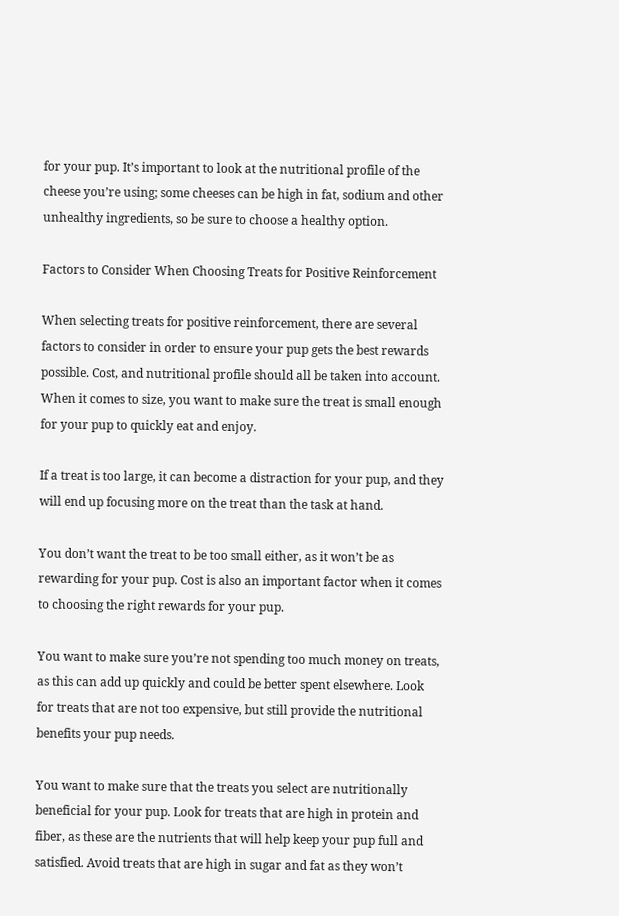for your pup. It’s important to look at the nutritional profile of the cheese you’re using; some cheeses can be high in fat, sodium and other unhealthy ingredients, so be sure to choose a healthy option.

Factors to Consider When Choosing Treats for Positive Reinforcement

When selecting treats for positive reinforcement, there are several factors to consider in order to ensure your pup gets the best rewards possible. Cost, and nutritional profile should all be taken into account. When it comes to size, you want to make sure the treat is small enough for your pup to quickly eat and enjoy.

If a treat is too large, it can become a distraction for your pup, and they will end up focusing more on the treat than the task at hand.

You don’t want the treat to be too small either, as it won’t be as rewarding for your pup. Cost is also an important factor when it comes to choosing the right rewards for your pup.

You want to make sure you’re not spending too much money on treats, as this can add up quickly and could be better spent elsewhere. Look for treats that are not too expensive, but still provide the nutritional benefits your pup needs.

You want to make sure that the treats you select are nutritionally beneficial for your pup. Look for treats that are high in protein and fiber, as these are the nutrients that will help keep your pup full and satisfied. Avoid treats that are high in sugar and fat as they won’t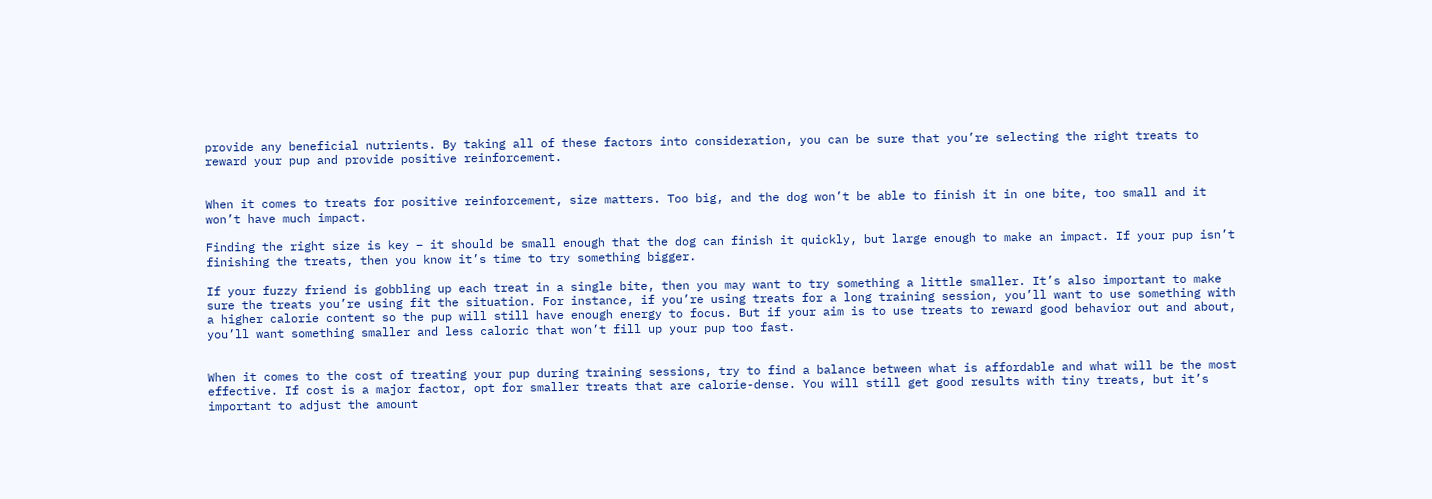provide any beneficial nutrients. By taking all of these factors into consideration, you can be sure that you’re selecting the right treats to reward your pup and provide positive reinforcement.


When it comes to treats for positive reinforcement, size matters. Too big, and the dog won’t be able to finish it in one bite, too small and it won’t have much impact.

Finding the right size is key – it should be small enough that the dog can finish it quickly, but large enough to make an impact. If your pup isn’t finishing the treats, then you know it’s time to try something bigger.

If your fuzzy friend is gobbling up each treat in a single bite, then you may want to try something a little smaller. It’s also important to make sure the treats you’re using fit the situation. For instance, if you’re using treats for a long training session, you’ll want to use something with a higher calorie content so the pup will still have enough energy to focus. But if your aim is to use treats to reward good behavior out and about, you’ll want something smaller and less caloric that won’t fill up your pup too fast.


When it comes to the cost of treating your pup during training sessions, try to find a balance between what is affordable and what will be the most effective. If cost is a major factor, opt for smaller treats that are calorie-dense. You will still get good results with tiny treats, but it’s important to adjust the amount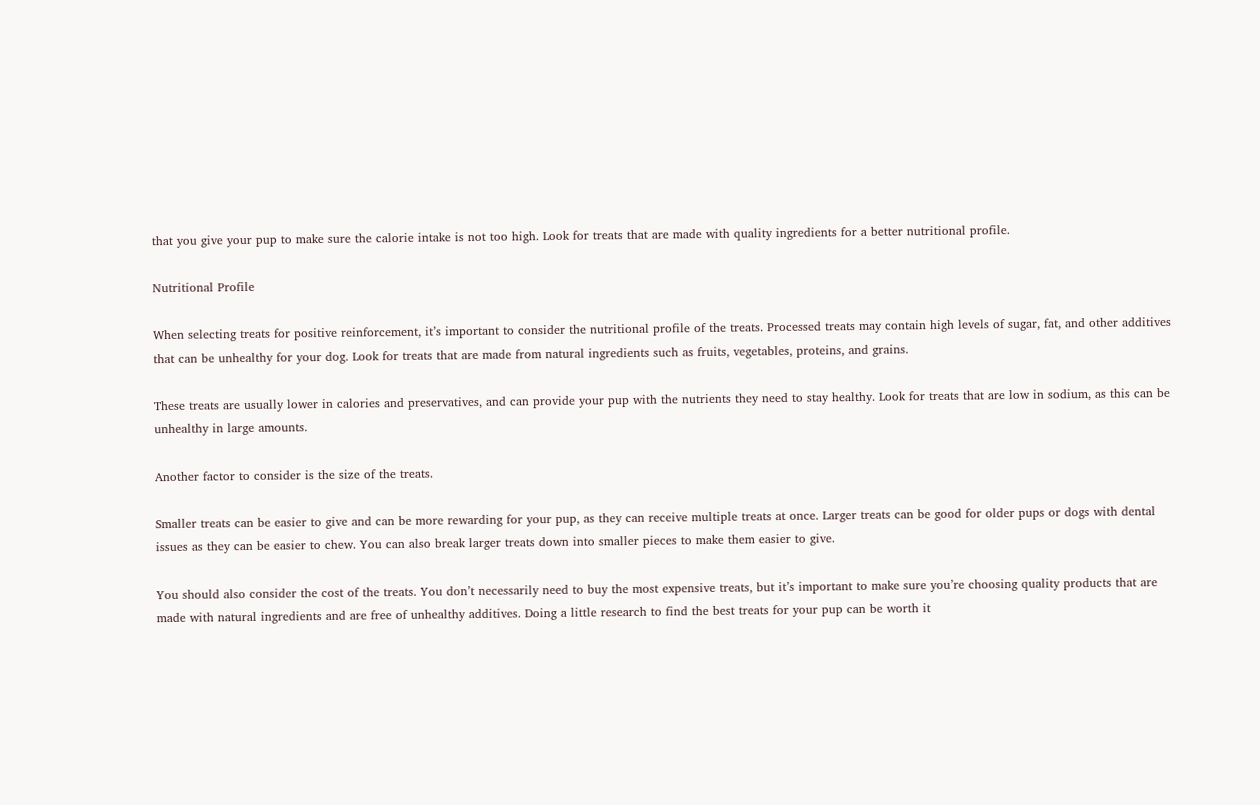that you give your pup to make sure the calorie intake is not too high. Look for treats that are made with quality ingredients for a better nutritional profile.

Nutritional Profile

When selecting treats for positive reinforcement, it’s important to consider the nutritional profile of the treats. Processed treats may contain high levels of sugar, fat, and other additives that can be unhealthy for your dog. Look for treats that are made from natural ingredients such as fruits, vegetables, proteins, and grains.

These treats are usually lower in calories and preservatives, and can provide your pup with the nutrients they need to stay healthy. Look for treats that are low in sodium, as this can be unhealthy in large amounts.

Another factor to consider is the size of the treats.

Smaller treats can be easier to give and can be more rewarding for your pup, as they can receive multiple treats at once. Larger treats can be good for older pups or dogs with dental issues as they can be easier to chew. You can also break larger treats down into smaller pieces to make them easier to give.

You should also consider the cost of the treats. You don’t necessarily need to buy the most expensive treats, but it’s important to make sure you’re choosing quality products that are made with natural ingredients and are free of unhealthy additives. Doing a little research to find the best treats for your pup can be worth it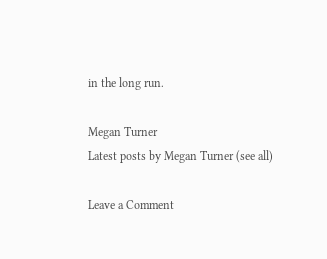in the long run.

Megan Turner
Latest posts by Megan Turner (see all)

Leave a Comment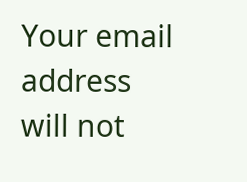Your email address will not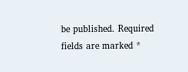be published. Required fields are marked *